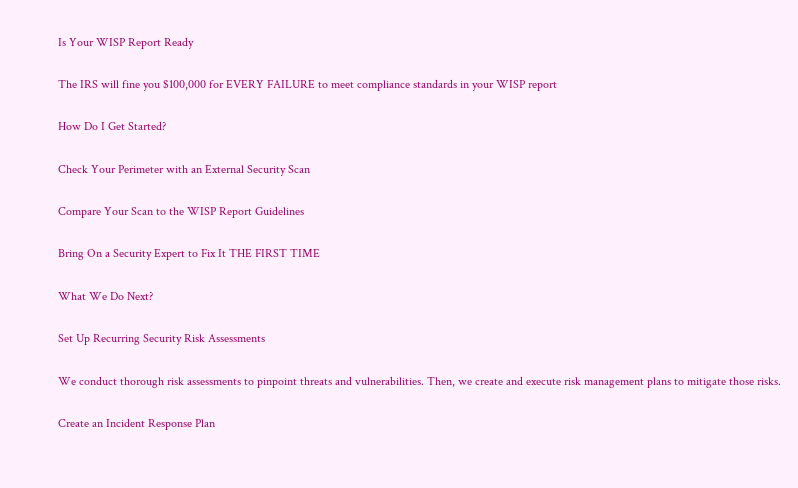Is Your WISP Report Ready

The IRS will fine you $100,000 for EVERY FAILURE to meet compliance standards in your WISP report

How Do I Get Started?

Check Your Perimeter with an External Security Scan

Compare Your Scan to the WISP Report Guidelines

Bring On a Security Expert to Fix It THE FIRST TIME

What We Do Next?

Set Up Recurring Security Risk Assessments

We conduct thorough risk assessments to pinpoint threats and vulnerabilities. Then, we create and execute risk management plans to mitigate those risks.

Create an Incident Response Plan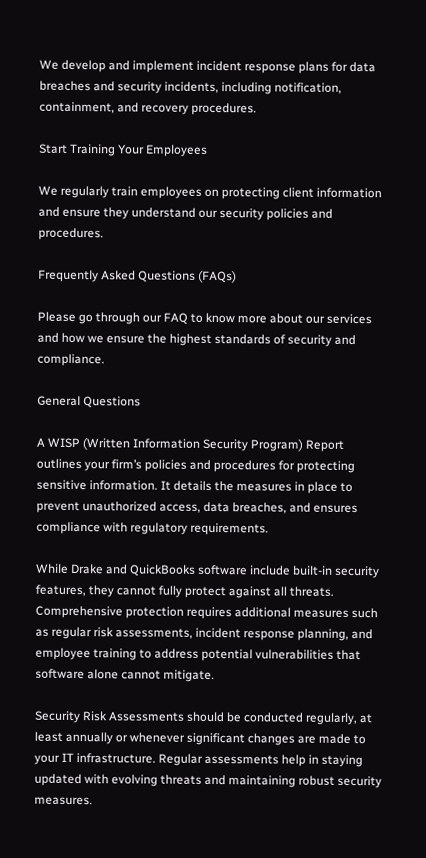We develop and implement incident response plans for data breaches and security incidents, including notification, containment, and recovery procedures.

Start Training Your Employees

We regularly train employees on protecting client information and ensure they understand our security policies and procedures.

Frequently Asked Questions (FAQs)

Please go through our FAQ to know more about our services and how we ensure the highest standards of security and compliance.

General Questions

A WISP (Written Information Security Program) Report outlines your firm’s policies and procedures for protecting sensitive information. It details the measures in place to prevent unauthorized access, data breaches, and ensures compliance with regulatory requirements.

While Drake and QuickBooks software include built-in security features, they cannot fully protect against all threats. Comprehensive protection requires additional measures such as regular risk assessments, incident response planning, and employee training to address potential vulnerabilities that software alone cannot mitigate.

Security Risk Assessments should be conducted regularly, at least annually or whenever significant changes are made to your IT infrastructure. Regular assessments help in staying updated with evolving threats and maintaining robust security measures.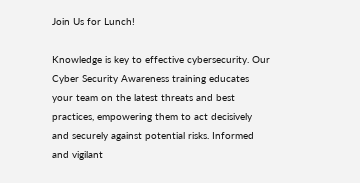Join Us for Lunch!

Knowledge is key to effective cybersecurity. Our Cyber Security Awareness training educates your team on the latest threats and best practices, empowering them to act decisively and securely against potential risks. Informed and vigilant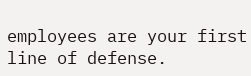employees are your first line of defense.